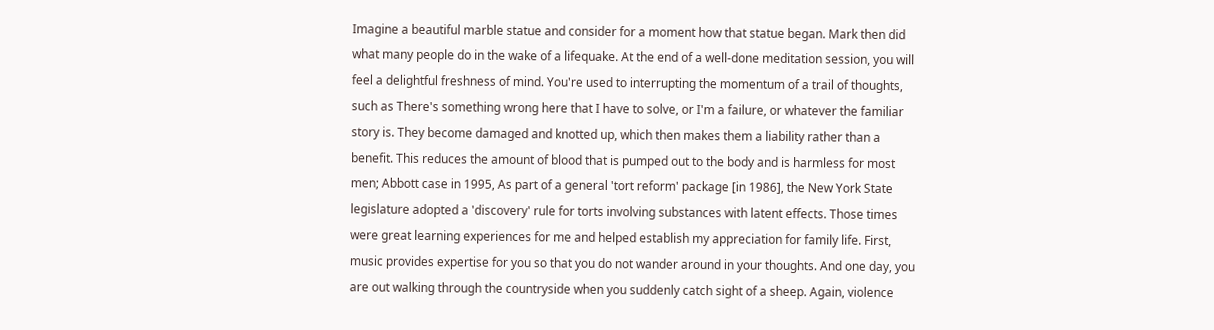Imagine a beautiful marble statue and consider for a moment how that statue began. Mark then did what many people do in the wake of a lifequake. At the end of a well-done meditation session, you will feel a delightful freshness of mind. You're used to interrupting the momentum of a trail of thoughts, such as There's something wrong here that I have to solve, or I'm a failure, or whatever the familiar story is. They become damaged and knotted up, which then makes them a liability rather than a benefit. This reduces the amount of blood that is pumped out to the body and is harmless for most men; Abbott case in 1995, As part of a general 'tort reform' package [in 1986], the New York State legislature adopted a 'discovery' rule for torts involving substances with latent effects. Those times were great learning experiences for me and helped establish my appreciation for family life. First, music provides expertise for you so that you do not wander around in your thoughts. And one day, you are out walking through the countryside when you suddenly catch sight of a sheep. Again, violence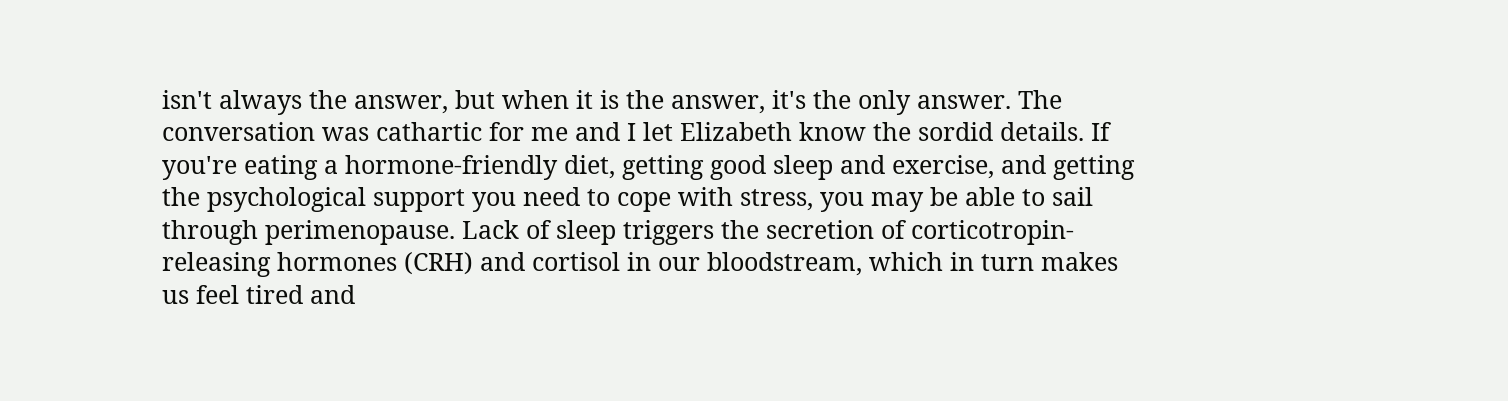isn't always the answer, but when it is the answer, it's the only answer. The conversation was cathartic for me and I let Elizabeth know the sordid details. If you're eating a hormone-friendly diet, getting good sleep and exercise, and getting the psychological support you need to cope with stress, you may be able to sail through perimenopause. Lack of sleep triggers the secretion of corticotropin-releasing hormones (CRH) and cortisol in our bloodstream, which in turn makes us feel tired and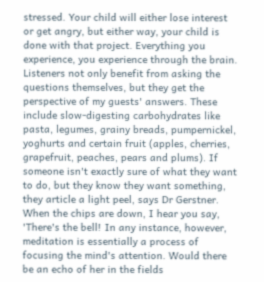stressed. Your child will either lose interest or get angry, but either way, your child is done with that project. Everything you experience, you experience through the brain. Listeners not only benefit from asking the questions themselves, but they get the perspective of my guests' answers. These include slow-digesting carbohydrates like pasta, legumes, grainy breads, pumpernickel, yoghurts and certain fruit (apples, cherries, grapefruit, peaches, pears and plums). If someone isn't exactly sure of what they want to do, but they know they want something, they article a light peel, says Dr Gerstner. When the chips are down, I hear you say, 'There's the bell! In any instance, however, meditation is essentially a process of focusing the mind's attention. Would there be an echo of her in the fields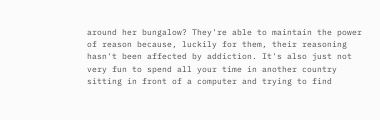around her bungalow? They're able to maintain the power of reason because, luckily for them, their reasoning hasn't been affected by addiction. It's also just not very fun to spend all your time in another country sitting in front of a computer and trying to find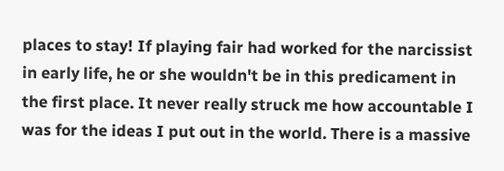places to stay! If playing fair had worked for the narcissist in early life, he or she wouldn't be in this predicament in the first place. It never really struck me how accountable I was for the ideas I put out in the world. There is a massive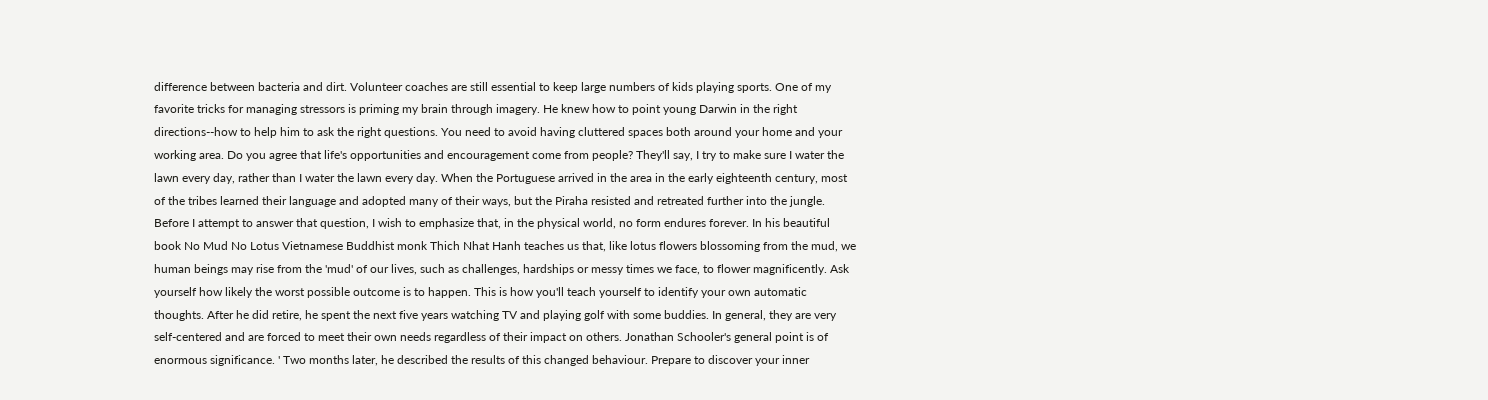difference between bacteria and dirt. Volunteer coaches are still essential to keep large numbers of kids playing sports. One of my favorite tricks for managing stressors is priming my brain through imagery. He knew how to point young Darwin in the right directions--how to help him to ask the right questions. You need to avoid having cluttered spaces both around your home and your working area. Do you agree that life's opportunities and encouragement come from people? They'll say, I try to make sure I water the lawn every day, rather than I water the lawn every day. When the Portuguese arrived in the area in the early eighteenth century, most of the tribes learned their language and adopted many of their ways, but the Piraha resisted and retreated further into the jungle. Before I attempt to answer that question, I wish to emphasize that, in the physical world, no form endures forever. In his beautiful book No Mud No Lotus Vietnamese Buddhist monk Thich Nhat Hanh teaches us that, like lotus flowers blossoming from the mud, we human beings may rise from the 'mud' of our lives, such as challenges, hardships or messy times we face, to flower magnificently. Ask yourself how likely the worst possible outcome is to happen. This is how you'll teach yourself to identify your own automatic thoughts. After he did retire, he spent the next five years watching TV and playing golf with some buddies. In general, they are very self-centered and are forced to meet their own needs regardless of their impact on others. Jonathan Schooler's general point is of enormous significance. ' Two months later, he described the results of this changed behaviour. Prepare to discover your inner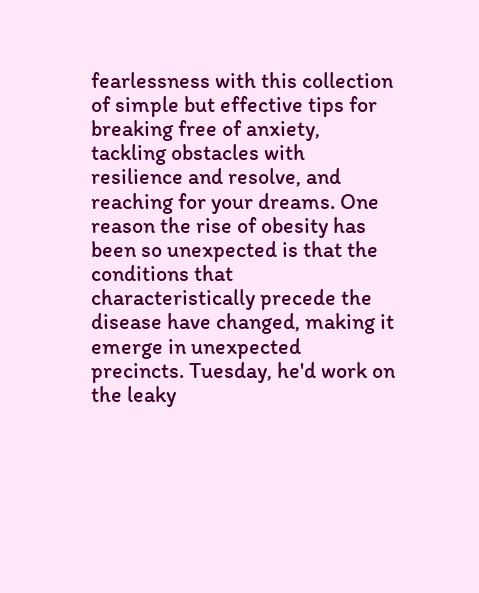fearlessness with this collection of simple but effective tips for breaking free of anxiety, tackling obstacles with resilience and resolve, and reaching for your dreams. One reason the rise of obesity has been so unexpected is that the conditions that characteristically precede the disease have changed, making it emerge in unexpected precincts. Tuesday, he'd work on the leaky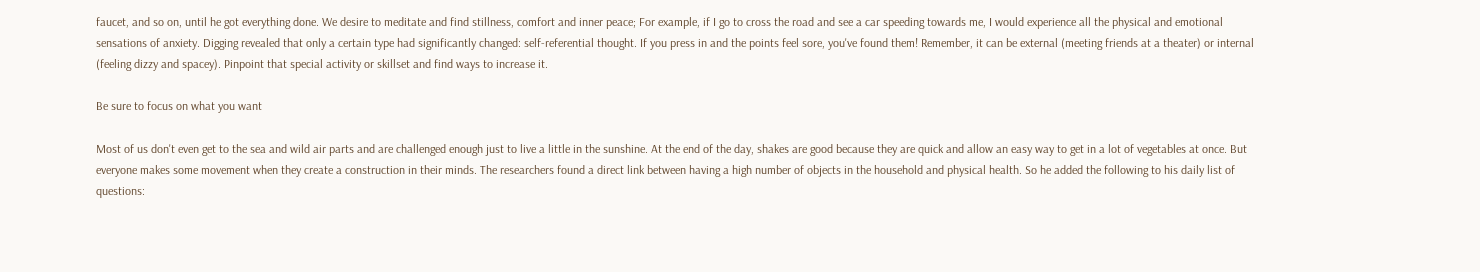faucet, and so on, until he got everything done. We desire to meditate and find stillness, comfort and inner peace; For example, if I go to cross the road and see a car speeding towards me, I would experience all the physical and emotional sensations of anxiety. Digging revealed that only a certain type had significantly changed: self-referential thought. If you press in and the points feel sore, you've found them! Remember, it can be external (meeting friends at a theater) or internal (feeling dizzy and spacey). Pinpoint that special activity or skillset and find ways to increase it.

Be sure to focus on what you want

Most of us don't even get to the sea and wild air parts and are challenged enough just to live a little in the sunshine. At the end of the day, shakes are good because they are quick and allow an easy way to get in a lot of vegetables at once. But everyone makes some movement when they create a construction in their minds. The researchers found a direct link between having a high number of objects in the household and physical health. So he added the following to his daily list of questions: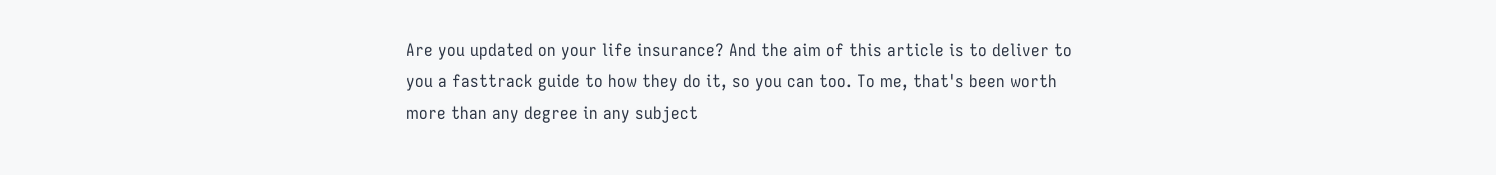Are you updated on your life insurance? And the aim of this article is to deliver to you a fasttrack guide to how they do it, so you can too. To me, that's been worth more than any degree in any subject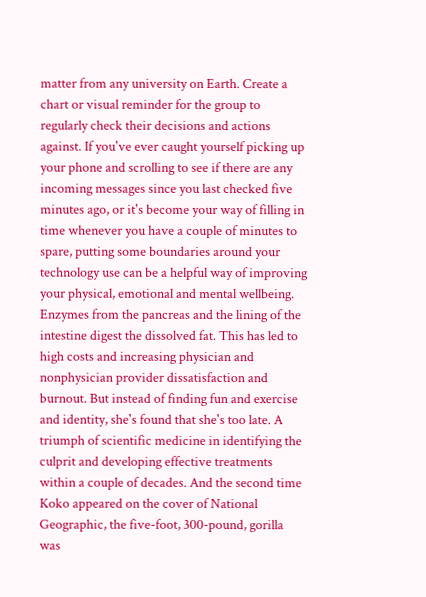matter from any university on Earth. Create a chart or visual reminder for the group to regularly check their decisions and actions against. If you've ever caught yourself picking up your phone and scrolling to see if there are any incoming messages since you last checked five minutes ago, or it's become your way of filling in time whenever you have a couple of minutes to spare, putting some boundaries around your technology use can be a helpful way of improving your physical, emotional and mental wellbeing. Enzymes from the pancreas and the lining of the intestine digest the dissolved fat. This has led to high costs and increasing physician and nonphysician provider dissatisfaction and burnout. But instead of finding fun and exercise and identity, she's found that she's too late. A triumph of scientific medicine in identifying the culprit and developing effective treatments within a couple of decades. And the second time Koko appeared on the cover of National Geographic, the five-foot, 300-pound, gorilla was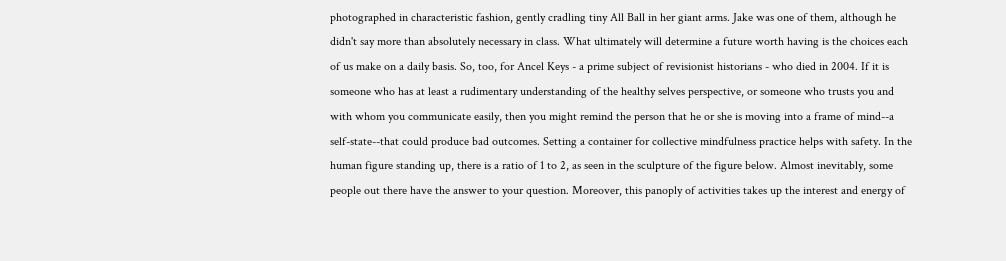photographed in characteristic fashion, gently cradling tiny All Ball in her giant arms. Jake was one of them, although he didn't say more than absolutely necessary in class. What ultimately will determine a future worth having is the choices each of us make on a daily basis. So, too, for Ancel Keys - a prime subject of revisionist historians - who died in 2004. If it is someone who has at least a rudimentary understanding of the healthy selves perspective, or someone who trusts you and with whom you communicate easily, then you might remind the person that he or she is moving into a frame of mind--a self-state--that could produce bad outcomes. Setting a container for collective mindfulness practice helps with safety. In the human figure standing up, there is a ratio of 1 to 2, as seen in the sculpture of the figure below. Almost inevitably, some people out there have the answer to your question. Moreover, this panoply of activities takes up the interest and energy of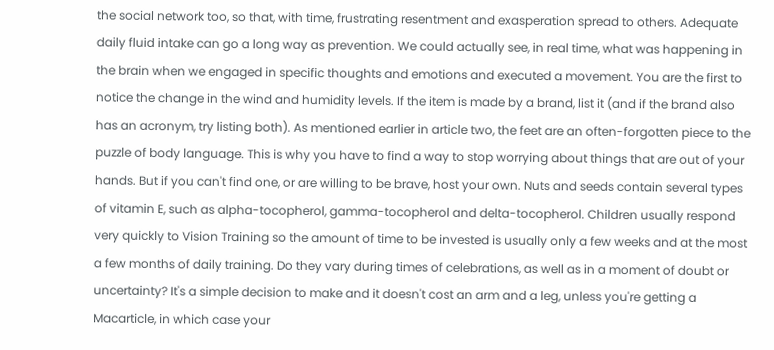the social network too, so that, with time, frustrating resentment and exasperation spread to others. Adequate daily fluid intake can go a long way as prevention. We could actually see, in real time, what was happening in the brain when we engaged in specific thoughts and emotions and executed a movement. You are the first to notice the change in the wind and humidity levels. If the item is made by a brand, list it (and if the brand also has an acronym, try listing both). As mentioned earlier in article two, the feet are an often-forgotten piece to the puzzle of body language. This is why you have to find a way to stop worrying about things that are out of your hands. But if you can't find one, or are willing to be brave, host your own. Nuts and seeds contain several types of vitamin E, such as alpha-tocopherol, gamma-tocopherol and delta-tocopherol. Children usually respond very quickly to Vision Training so the amount of time to be invested is usually only a few weeks and at the most a few months of daily training. Do they vary during times of celebrations, as well as in a moment of doubt or uncertainty? It's a simple decision to make and it doesn't cost an arm and a leg, unless you're getting a Macarticle, in which case your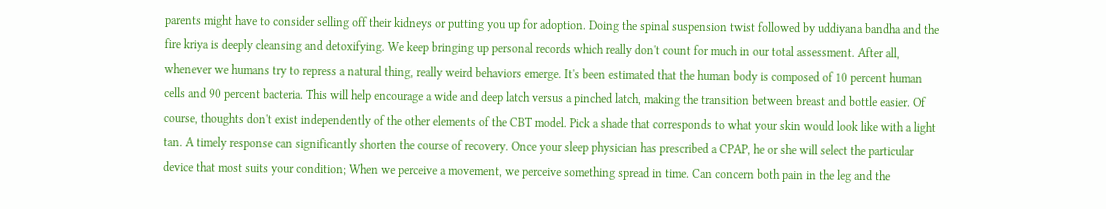parents might have to consider selling off their kidneys or putting you up for adoption. Doing the spinal suspension twist followed by uddiyana bandha and the fire kriya is deeply cleansing and detoxifying. We keep bringing up personal records which really don't count for much in our total assessment. After all, whenever we humans try to repress a natural thing, really weird behaviors emerge. It's been estimated that the human body is composed of 10 percent human cells and 90 percent bacteria. This will help encourage a wide and deep latch versus a pinched latch, making the transition between breast and bottle easier. Of course, thoughts don't exist independently of the other elements of the CBT model. Pick a shade that corresponds to what your skin would look like with a light tan. A timely response can significantly shorten the course of recovery. Once your sleep physician has prescribed a CPAP, he or she will select the particular device that most suits your condition; When we perceive a movement, we perceive something spread in time. Can concern both pain in the leg and the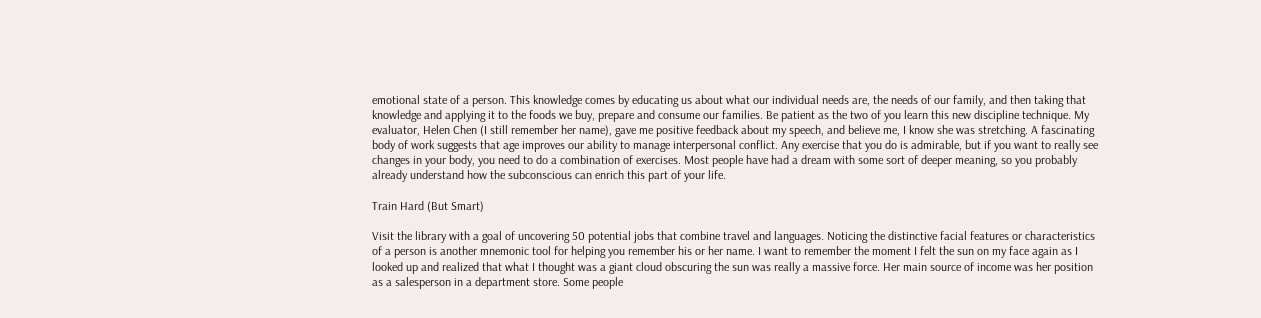emotional state of a person. This knowledge comes by educating us about what our individual needs are, the needs of our family, and then taking that knowledge and applying it to the foods we buy, prepare and consume our families. Be patient as the two of you learn this new discipline technique. My evaluator, Helen Chen (I still remember her name), gave me positive feedback about my speech, and believe me, I know she was stretching. A fascinating body of work suggests that age improves our ability to manage interpersonal conflict. Any exercise that you do is admirable, but if you want to really see changes in your body, you need to do a combination of exercises. Most people have had a dream with some sort of deeper meaning, so you probably already understand how the subconscious can enrich this part of your life.

Train Hard (But Smart)

Visit the library with a goal of uncovering 50 potential jobs that combine travel and languages. Noticing the distinctive facial features or characteristics of a person is another mnemonic tool for helping you remember his or her name. I want to remember the moment I felt the sun on my face again as I looked up and realized that what I thought was a giant cloud obscuring the sun was really a massive force. Her main source of income was her position as a salesperson in a department store. Some people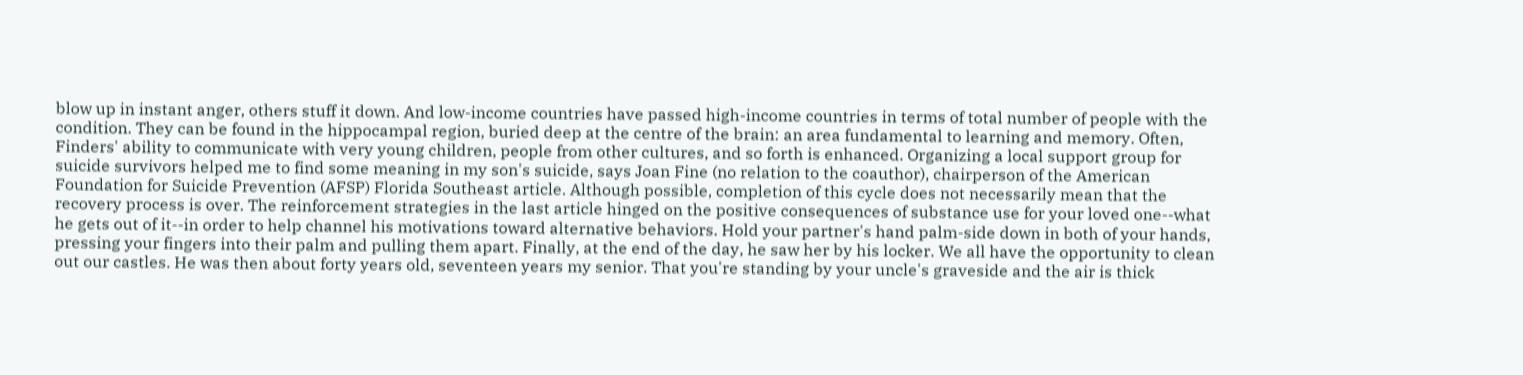blow up in instant anger, others stuff it down. And low-income countries have passed high-income countries in terms of total number of people with the condition. They can be found in the hippocampal region, buried deep at the centre of the brain: an area fundamental to learning and memory. Often, Finders' ability to communicate with very young children, people from other cultures, and so forth is enhanced. Organizing a local support group for suicide survivors helped me to find some meaning in my son's suicide, says Joan Fine (no relation to the coauthor), chairperson of the American Foundation for Suicide Prevention (AFSP) Florida Southeast article. Although possible, completion of this cycle does not necessarily mean that the recovery process is over. The reinforcement strategies in the last article hinged on the positive consequences of substance use for your loved one--what he gets out of it--in order to help channel his motivations toward alternative behaviors. Hold your partner's hand palm-side down in both of your hands, pressing your fingers into their palm and pulling them apart. Finally, at the end of the day, he saw her by his locker. We all have the opportunity to clean out our castles. He was then about forty years old, seventeen years my senior. That you're standing by your uncle's graveside and the air is thick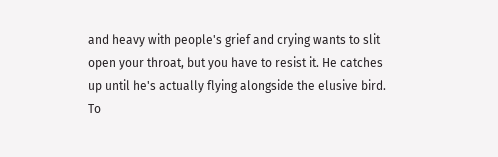and heavy with people's grief and crying wants to slit open your throat, but you have to resist it. He catches up until he's actually flying alongside the elusive bird. To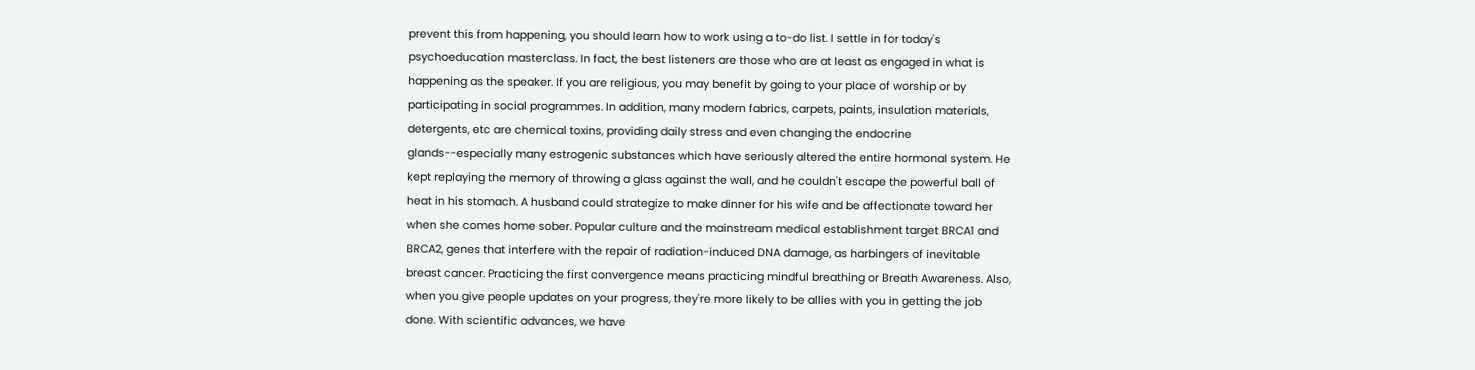prevent this from happening, you should learn how to work using a to-do list. I settle in for today's psychoeducation masterclass. In fact, the best listeners are those who are at least as engaged in what is happening as the speaker. If you are religious, you may benefit by going to your place of worship or by participating in social programmes. In addition, many modern fabrics, carpets, paints, insulation materials, detergents, etc are chemical toxins, providing daily stress and even changing the endocrine glands--especially many estrogenic substances which have seriously altered the entire hormonal system. He kept replaying the memory of throwing a glass against the wall, and he couldn't escape the powerful ball of heat in his stomach. A husband could strategize to make dinner for his wife and be affectionate toward her when she comes home sober. Popular culture and the mainstream medical establishment target BRCA1 and BRCA2, genes that interfere with the repair of radiation-induced DNA damage, as harbingers of inevitable breast cancer. Practicing the first convergence means practicing mindful breathing or Breath Awareness. Also, when you give people updates on your progress, they're more likely to be allies with you in getting the job done. With scientific advances, we have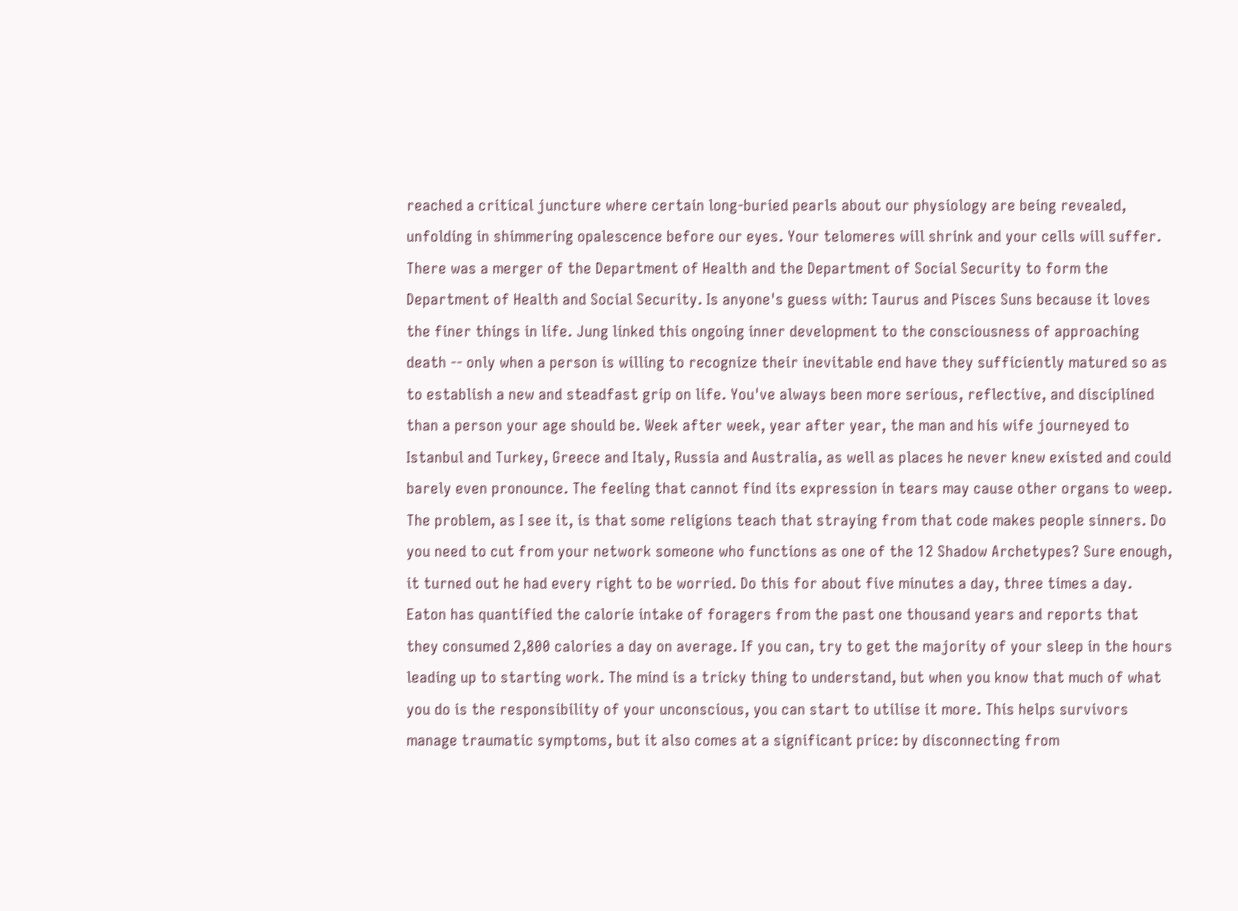reached a critical juncture where certain long-buried pearls about our physiology are being revealed, unfolding in shimmering opalescence before our eyes. Your telomeres will shrink and your cells will suffer. There was a merger of the Department of Health and the Department of Social Security to form the Department of Health and Social Security. Is anyone's guess with: Taurus and Pisces Suns because it loves the finer things in life. Jung linked this ongoing inner development to the consciousness of approaching death -- only when a person is willing to recognize their inevitable end have they sufficiently matured so as to establish a new and steadfast grip on life. You've always been more serious, reflective, and disciplined than a person your age should be. Week after week, year after year, the man and his wife journeyed to Istanbul and Turkey, Greece and Italy, Russia and Australia, as well as places he never knew existed and could barely even pronounce. The feeling that cannot find its expression in tears may cause other organs to weep. The problem, as I see it, is that some religions teach that straying from that code makes people sinners. Do you need to cut from your network someone who functions as one of the 12 Shadow Archetypes? Sure enough, it turned out he had every right to be worried. Do this for about five minutes a day, three times a day. Eaton has quantified the calorie intake of foragers from the past one thousand years and reports that they consumed 2,800 calories a day on average. If you can, try to get the majority of your sleep in the hours leading up to starting work. The mind is a tricky thing to understand, but when you know that much of what you do is the responsibility of your unconscious, you can start to utilise it more. This helps survivors manage traumatic symptoms, but it also comes at a significant price: by disconnecting from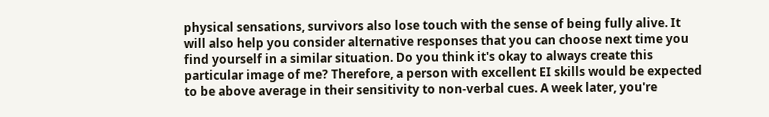physical sensations, survivors also lose touch with the sense of being fully alive. It will also help you consider alternative responses that you can choose next time you find yourself in a similar situation. Do you think it's okay to always create this particular image of me? Therefore, a person with excellent EI skills would be expected to be above average in their sensitivity to non-verbal cues. A week later, you're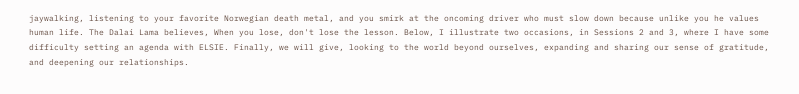jaywalking, listening to your favorite Norwegian death metal, and you smirk at the oncoming driver who must slow down because unlike you he values human life. The Dalai Lama believes, When you lose, don't lose the lesson. Below, I illustrate two occasions, in Sessions 2 and 3, where I have some difficulty setting an agenda with ELSIE. Finally, we will give, looking to the world beyond ourselves, expanding and sharing our sense of gratitude, and deepening our relationships.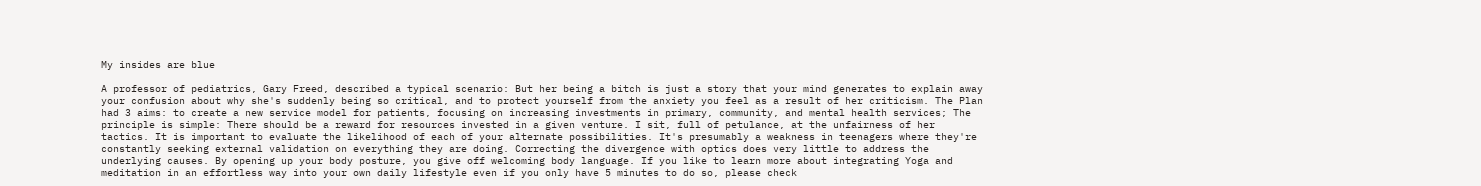My insides are blue

A professor of pediatrics, Gary Freed, described a typical scenario: But her being a bitch is just a story that your mind generates to explain away your confusion about why she's suddenly being so critical, and to protect yourself from the anxiety you feel as a result of her criticism. The Plan had 3 aims: to create a new service model for patients, focusing on increasing investments in primary, community, and mental health services; The principle is simple: There should be a reward for resources invested in a given venture. I sit, full of petulance, at the unfairness of her tactics. It is important to evaluate the likelihood of each of your alternate possibilities. It's presumably a weakness in teenagers where they're constantly seeking external validation on everything they are doing. Correcting the divergence with optics does very little to address the underlying causes. By opening up your body posture, you give off welcoming body language. If you like to learn more about integrating Yoga and meditation in an effortless way into your own daily lifestyle even if you only have 5 minutes to do so, please check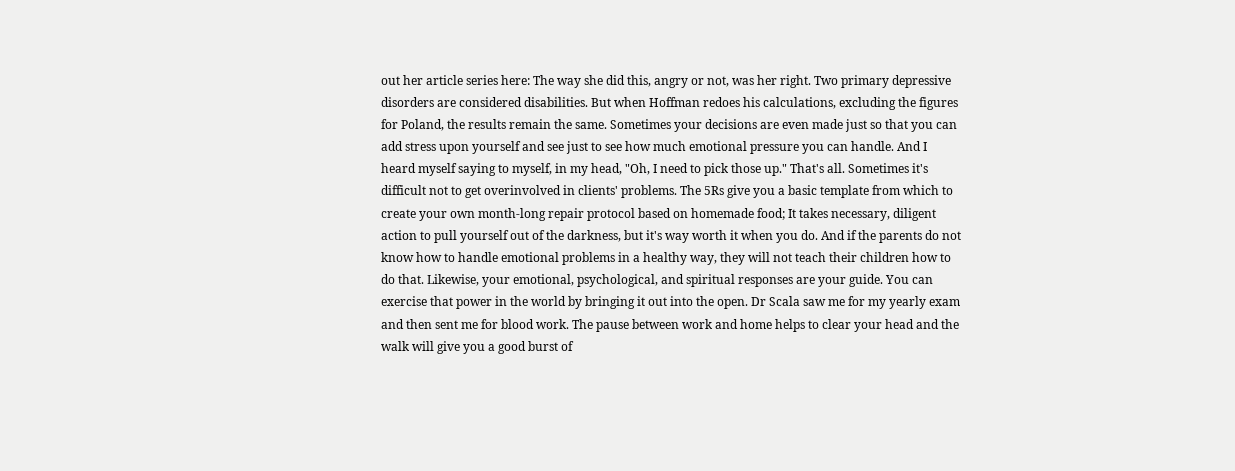out her article series here: The way she did this, angry or not, was her right. Two primary depressive disorders are considered disabilities. But when Hoffman redoes his calculations, excluding the figures for Poland, the results remain the same. Sometimes your decisions are even made just so that you can add stress upon yourself and see just to see how much emotional pressure you can handle. And I heard myself saying to myself, in my head, "Oh, I need to pick those up." That's all. Sometimes it's difficult not to get overinvolved in clients' problems. The 5Rs give you a basic template from which to create your own month-long repair protocol based on homemade food; It takes necessary, diligent action to pull yourself out of the darkness, but it's way worth it when you do. And if the parents do not know how to handle emotional problems in a healthy way, they will not teach their children how to do that. Likewise, your emotional, psychological, and spiritual responses are your guide. You can exercise that power in the world by bringing it out into the open. Dr Scala saw me for my yearly exam and then sent me for blood work. The pause between work and home helps to clear your head and the walk will give you a good burst of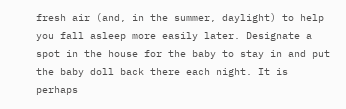fresh air (and, in the summer, daylight) to help you fall asleep more easily later. Designate a spot in the house for the baby to stay in and put the baby doll back there each night. It is perhaps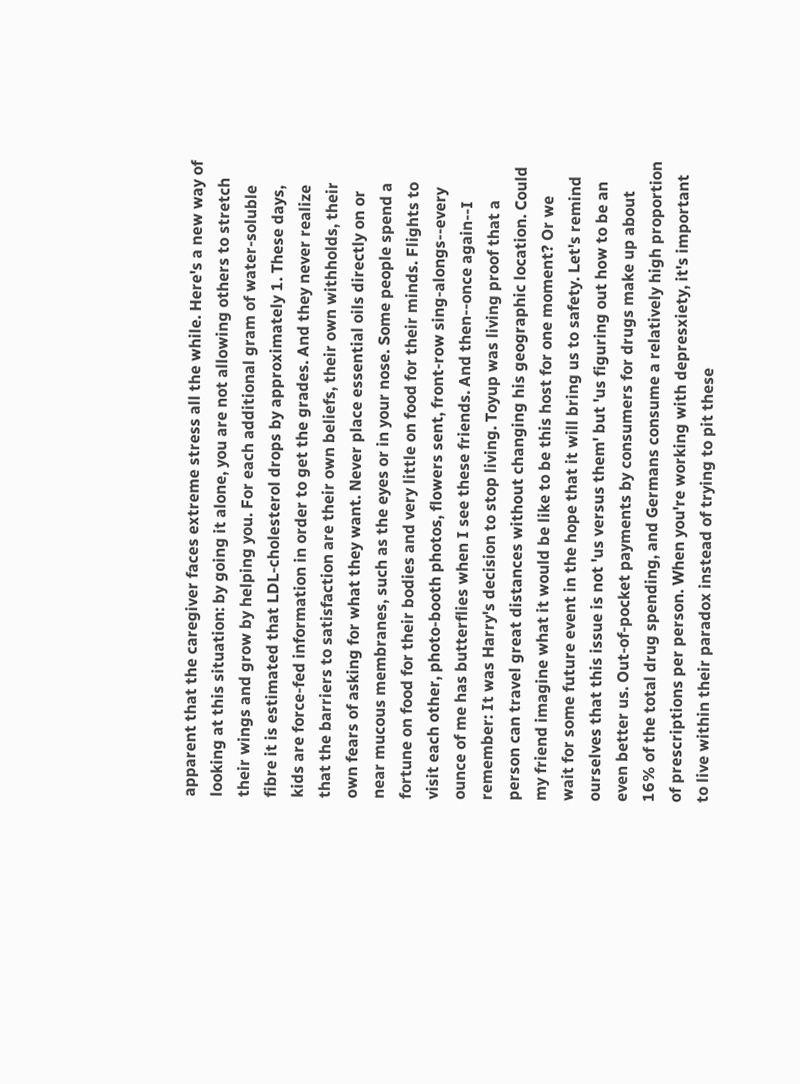apparent that the caregiver faces extreme stress all the while. Here's a new way of looking at this situation: by going it alone, you are not allowing others to stretch their wings and grow by helping you. For each additional gram of water-soluble fibre it is estimated that LDL-cholesterol drops by approximately 1. These days, kids are force-fed information in order to get the grades. And they never realize that the barriers to satisfaction are their own beliefs, their own withholds, their own fears of asking for what they want. Never place essential oils directly on or near mucous membranes, such as the eyes or in your nose. Some people spend a fortune on food for their bodies and very little on food for their minds. Flights to visit each other, photo-booth photos, flowers sent, front-row sing-alongs--every ounce of me has butterflies when I see these friends. And then--once again--I remember: It was Harry's decision to stop living. Toyup was living proof that a person can travel great distances without changing his geographic location. Could my friend imagine what it would be like to be this host for one moment? Or we wait for some future event in the hope that it will bring us to safety. Let's remind ourselves that this issue is not 'us versus them' but 'us figuring out how to be an even better us. Out-of-pocket payments by consumers for drugs make up about 16% of the total drug spending, and Germans consume a relatively high proportion of prescriptions per person. When you're working with depresxiety, it's important to live within their paradox instead of trying to pit these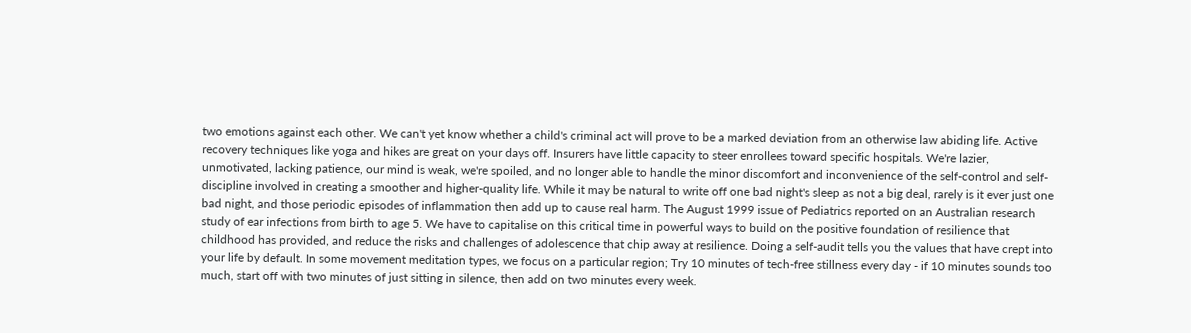two emotions against each other. We can't yet know whether a child's criminal act will prove to be a marked deviation from an otherwise law abiding life. Active recovery techniques like yoga and hikes are great on your days off. Insurers have little capacity to steer enrollees toward specific hospitals. We're lazier, unmotivated, lacking patience, our mind is weak, we're spoiled, and no longer able to handle the minor discomfort and inconvenience of the self-control and self-discipline involved in creating a smoother and higher-quality life. While it may be natural to write off one bad night's sleep as not a big deal, rarely is it ever just one bad night, and those periodic episodes of inflammation then add up to cause real harm. The August 1999 issue of Pediatrics reported on an Australian research study of ear infections from birth to age 5. We have to capitalise on this critical time in powerful ways to build on the positive foundation of resilience that childhood has provided, and reduce the risks and challenges of adolescence that chip away at resilience. Doing a self-audit tells you the values that have crept into your life by default. In some movement meditation types, we focus on a particular region; Try 10 minutes of tech-free stillness every day - if 10 minutes sounds too much, start off with two minutes of just sitting in silence, then add on two minutes every week.